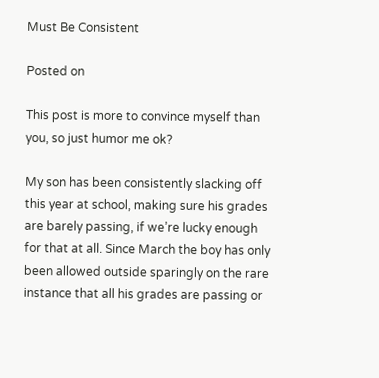Must Be Consistent

Posted on

This post is more to convince myself than you, so just humor me ok?

My son has been consistently slacking off this year at school, making sure his grades are barely passing, if we’re lucky enough for that at all. Since March the boy has only been allowed outside sparingly on the rare instance that all his grades are passing or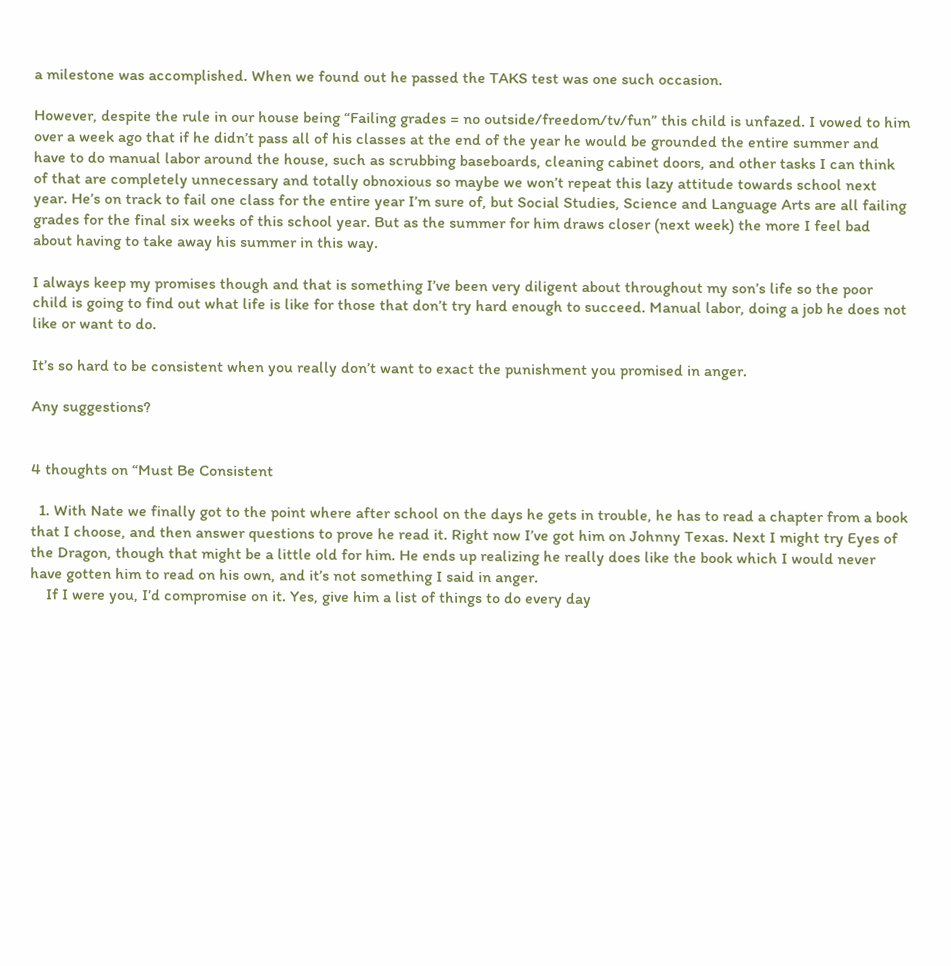a milestone was accomplished. When we found out he passed the TAKS test was one such occasion.

However, despite the rule in our house being “Failing grades = no outside/freedom/tv/fun” this child is unfazed. I vowed to him over a week ago that if he didn’t pass all of his classes at the end of the year he would be grounded the entire summer and have to do manual labor around the house, such as scrubbing baseboards, cleaning cabinet doors, and other tasks I can think of that are completely unnecessary and totally obnoxious so maybe we won’t repeat this lazy attitude towards school next year. He’s on track to fail one class for the entire year I’m sure of, but Social Studies, Science and Language Arts are all failing grades for the final six weeks of this school year. But as the summer for him draws closer (next week) the more I feel bad about having to take away his summer in this way.

I always keep my promises though and that is something I’ve been very diligent about throughout my son’s life so the poor child is going to find out what life is like for those that don’t try hard enough to succeed. Manual labor, doing a job he does not like or want to do.

It’s so hard to be consistent when you really don’t want to exact the punishment you promised in anger.

Any suggestions?


4 thoughts on “Must Be Consistent

  1. With Nate we finally got to the point where after school on the days he gets in trouble, he has to read a chapter from a book that I choose, and then answer questions to prove he read it. Right now I’ve got him on Johnny Texas. Next I might try Eyes of the Dragon, though that might be a little old for him. He ends up realizing he really does like the book which I would never have gotten him to read on his own, and it’s not something I said in anger.
    If I were you, I’d compromise on it. Yes, give him a list of things to do every day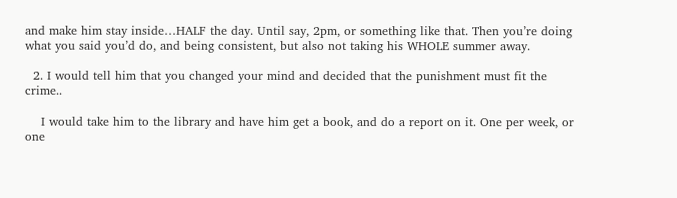and make him stay inside…HALF the day. Until say, 2pm, or something like that. Then you’re doing what you said you’d do, and being consistent, but also not taking his WHOLE summer away.

  2. I would tell him that you changed your mind and decided that the punishment must fit the crime..

    I would take him to the library and have him get a book, and do a report on it. One per week, or one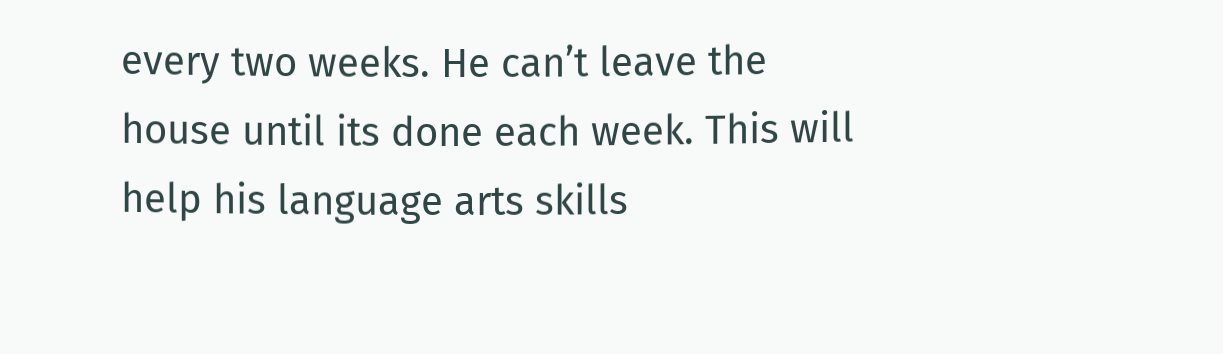every two weeks. He can’t leave the house until its done each week. This will help his language arts skills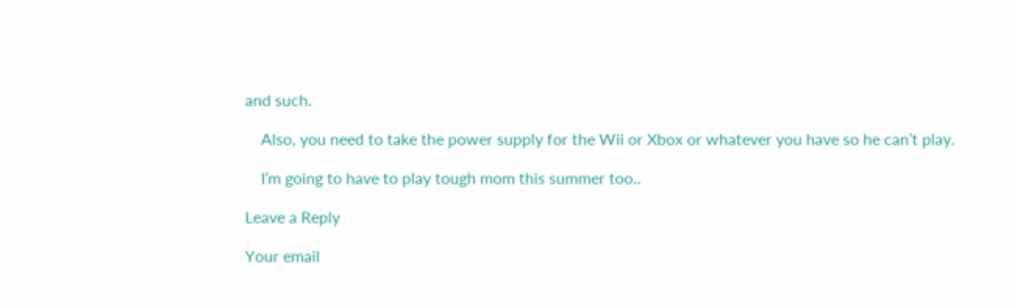and such.

    Also, you need to take the power supply for the Wii or Xbox or whatever you have so he can’t play.

    I’m going to have to play tough mom this summer too..

Leave a Reply

Your email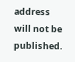address will not be published.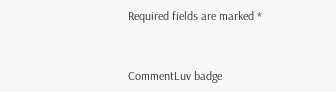Required fields are marked *


CommentLuv badge